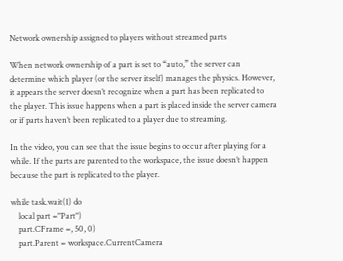Network ownership assigned to players without streamed parts

When network ownership of a part is set to “auto,” the server can determine which player (or the server itself) manages the physics. However, it appears the server doesn’t recognize when a part has been replicated to the player. This issue happens when a part is placed inside the server camera or if parts haven’t been replicated to a player due to streaming.

In the video, you can see that the issue begins to occur after playing for a while. If the parts are parented to the workspace, the issue doesn’t happen because the part is replicated to the player.

while task.wait(1) do
    local part ="Part")
    part.CFrame =, 50, 0)
    part.Parent = workspace.CurrentCamera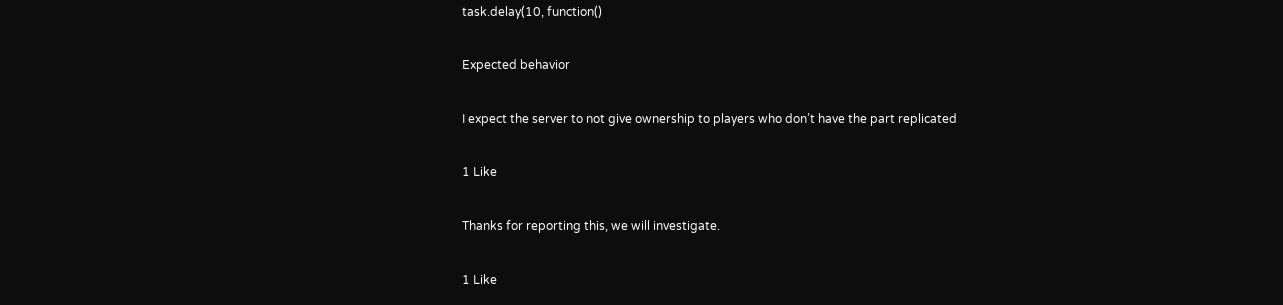task.delay(10, function()

Expected behavior

I expect the server to not give ownership to players who don’t have the part replicated

1 Like

Thanks for reporting this, we will investigate.

1 Like